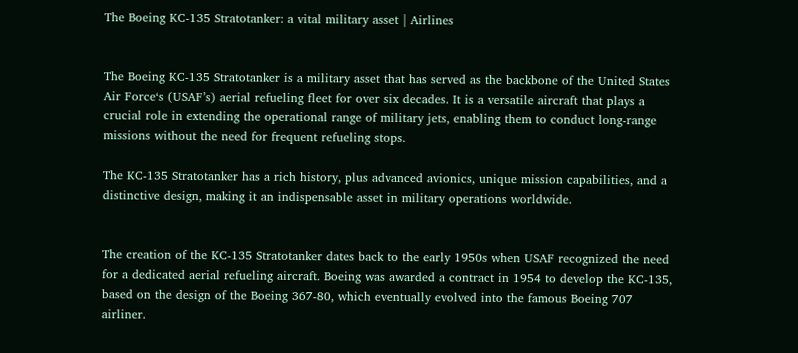The Boeing KC-135 Stratotanker: a vital military asset | Airlines


The Boeing KC-135 Stratotanker is a military asset that has served as the backbone of the United States Air Force‘s (USAF’s) aerial refueling fleet for over six decades. It is a versatile aircraft that plays a crucial role in extending the operational range of military jets, enabling them to conduct long-range missions without the need for frequent refueling stops.

The KC-135 Stratotanker has a rich history, plus advanced avionics, unique mission capabilities, and a distinctive design, making it an indispensable asset in military operations worldwide.


The creation of the KC-135 Stratotanker dates back to the early 1950s when USAF recognized the need for a dedicated aerial refueling aircraft. Boeing was awarded a contract in 1954 to develop the KC-135, based on the design of the Boeing 367-80, which eventually evolved into the famous Boeing 707 airliner.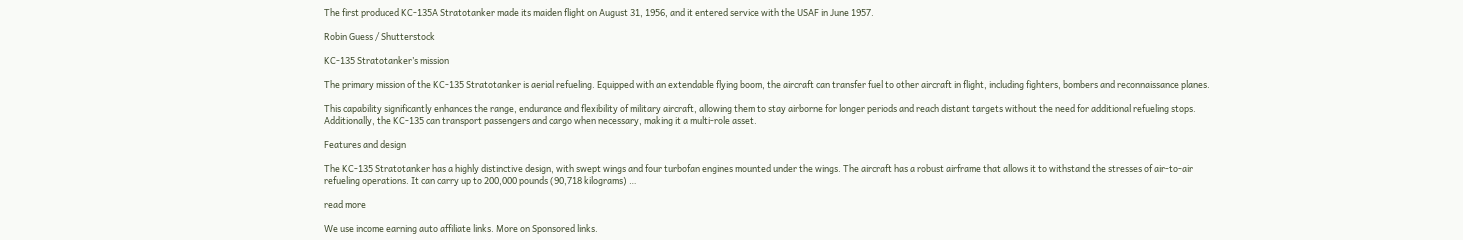The first produced KC-135A Stratotanker made its maiden flight on August 31, 1956, and it entered service with the USAF in June 1957.

Robin Guess / Shutterstock

KC-135 Stratotanker’s mission

The primary mission of the KC-135 Stratotanker is aerial refueling. Equipped with an extendable flying boom, the aircraft can transfer fuel to other aircraft in flight, including fighters, bombers and reconnaissance planes.

This capability significantly enhances the range, endurance and flexibility of military aircraft, allowing them to stay airborne for longer periods and reach distant targets without the need for additional refueling stops. Additionally, the KC-135 can transport passengers and cargo when necessary, making it a multi-role asset.

Features and design

The KC-135 Stratotanker has a highly distinctive design, with swept wings and four turbofan engines mounted under the wings. The aircraft has a robust airframe that allows it to withstand the stresses of air-to-air refueling operations. It can carry up to 200,000 pounds (90,718 kilograms) …

read more

We use income earning auto affiliate links. More on Sponsored links.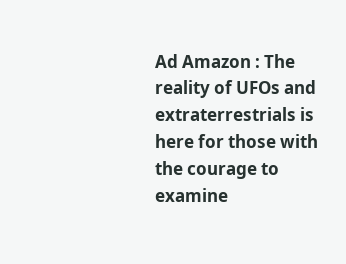Ad Amazon : The reality of UFOs and extraterrestrials is here for those with the courage to examine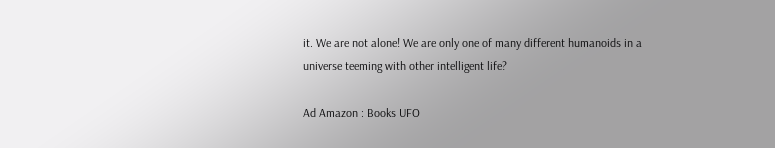it. We are not alone! We are only one of many different humanoids in a universe teeming with other intelligent life?

Ad Amazon : Books UFO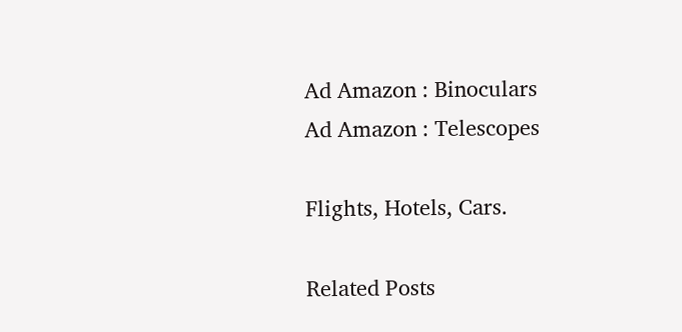Ad Amazon : Binoculars
Ad Amazon : Telescopes

Flights, Hotels, Cars.

Related Posts